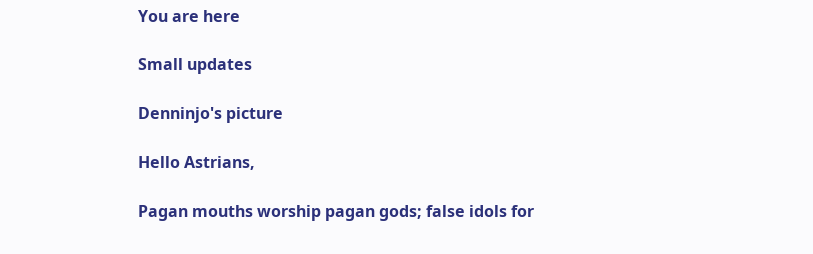You are here

Small updates

Denninjo's picture

Hello Astrians,

Pagan mouths worship pagan gods; false idols for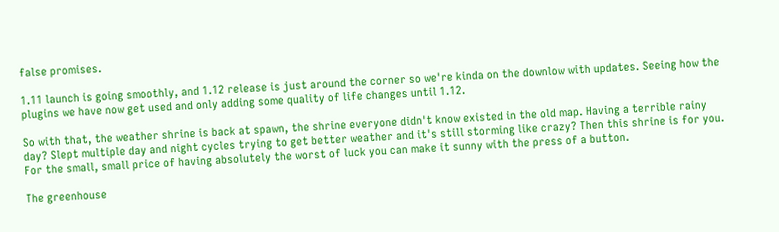false promises.

1.11 launch is going smoothly, and 1.12 release is just around the corner so we're kinda on the downlow with updates. Seeing how the plugins we have now get used and only adding some quality of life changes until 1.12.

So with that, the weather shrine is back at spawn, the shrine everyone didn't know existed in the old map. Having a terrible rainy day? Slept multiple day and night cycles trying to get better weather and it's still storming like crazy? Then this shrine is for you. For the small, small price of having absolutely the worst of luck you can make it sunny with the press of a button.

The greenhouse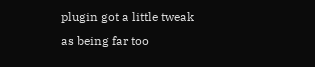plugin got a little tweak as being far too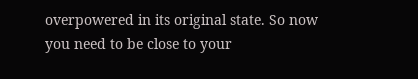overpowered in its original state. So now you need to be close to your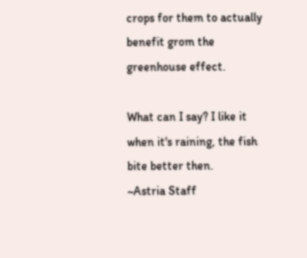crops for them to actually benefit grom the greenhouse effect.

What can I say? I like it when it's raining, the fish bite better then.
~Astria Staff